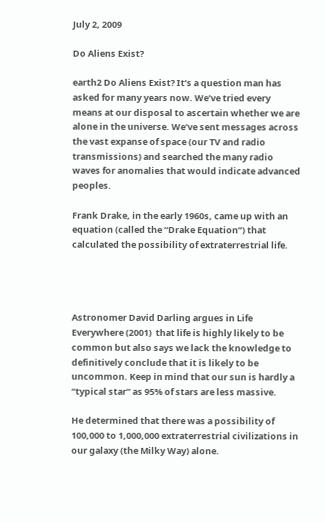July 2, 2009

Do Aliens Exist?

earth2 Do Aliens Exist? It’s a question man has asked for many years now. We’ve tried every means at our disposal to ascertain whether we are alone in the universe. We’ve sent messages across the vast expanse of space (our TV and radio transmissions) and searched the many radio waves for anomalies that would indicate advanced peoples.

Frank Drake, in the early 1960s, came up with an equation (called the “Drake Equation”) that calculated the possibility of extraterrestrial life.




Astronomer David Darling argues in Life Everywhere (2001)  that life is highly likely to be common but also says we lack the knowledge to definitively conclude that it is likely to be uncommon. Keep in mind that our sun is hardly a “typical star” as 95% of stars are less massive.

He determined that there was a possibility of 100,000 to 1,000,000 extraterrestrial civilizations in our galaxy (the Milky Way) alone.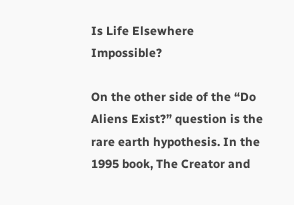Is Life Elsewhere Impossible?

On the other side of the “Do Aliens Exist?” question is the rare earth hypothesis. In the 1995 book, The Creator and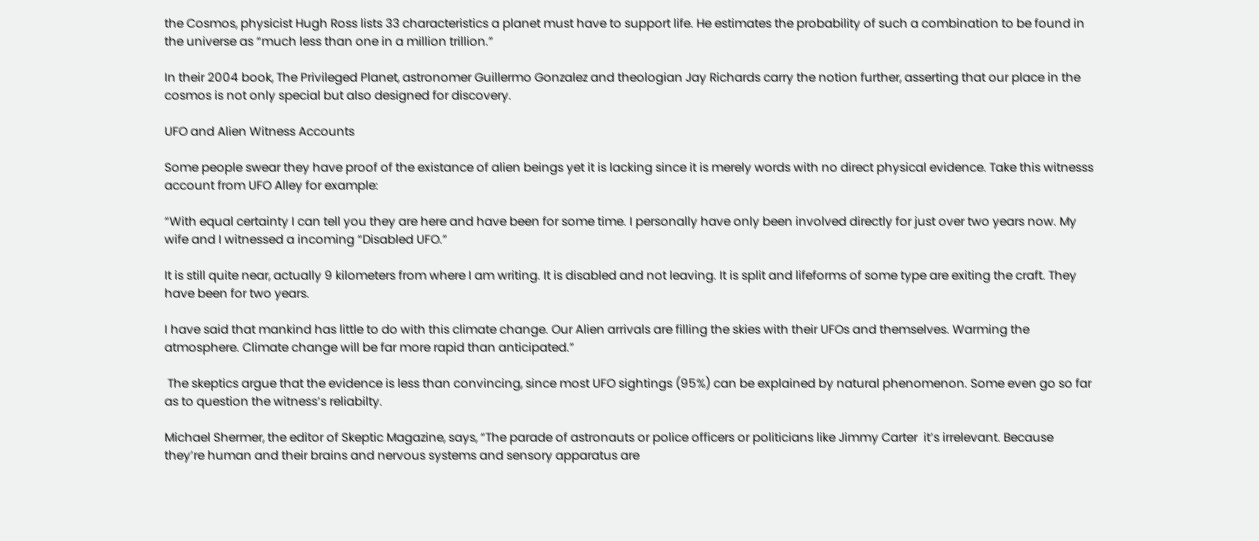the Cosmos, physicist Hugh Ross lists 33 characteristics a planet must have to support life. He estimates the probability of such a combination to be found in the universe as “much less than one in a million trillion.”

In their 2004 book, The Privileged Planet, astronomer Guillermo Gonzalez and theologian Jay Richards carry the notion further, asserting that our place in the cosmos is not only special but also designed for discovery.

UFO and Alien Witness Accounts

Some people swear they have proof of the existance of alien beings yet it is lacking since it is merely words with no direct physical evidence. Take this witnesss account from UFO Alley for example:

“With equal certainty I can tell you they are here and have been for some time. I personally have only been involved directly for just over two years now. My wife and I witnessed a incoming “Disabled UFO.”

It is still quite near, actually 9 kilometers from where I am writing. It is disabled and not leaving. It is split and lifeforms of some type are exiting the craft. They have been for two years.

I have said that mankind has little to do with this climate change. Our Alien arrivals are filling the skies with their UFOs and themselves. Warming the atmosphere. Climate change will be far more rapid than anticipated.”

 The skeptics argue that the evidence is less than convincing, since most UFO sightings (95%) can be explained by natural phenomenon. Some even go so far as to question the witness’s reliabilty.

Michael Shermer, the editor of Skeptic Magazine, says, “The parade of astronauts or police officers or politicians like Jimmy Carter  it’s irrelevant. Because they’re human and their brains and nervous systems and sensory apparatus are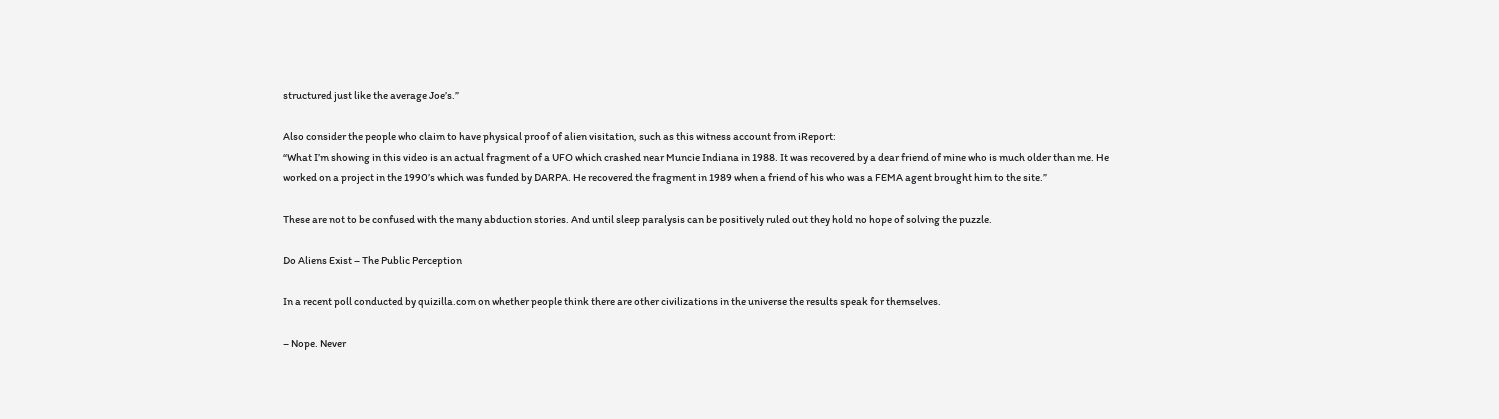structured just like the average Joe’s.”

Also consider the people who claim to have physical proof of alien visitation, such as this witness account from iReport:
“What I’m showing in this video is an actual fragment of a UFO which crashed near Muncie Indiana in 1988. It was recovered by a dear friend of mine who is much older than me. He worked on a project in the 1990’s which was funded by DARPA. He recovered the fragment in 1989 when a friend of his who was a FEMA agent brought him to the site.”

These are not to be confused with the many abduction stories. And until sleep paralysis can be positively ruled out they hold no hope of solving the puzzle.

Do Aliens Exist – The Public Perception

In a recent poll conducted by quizilla.com on whether people think there are other civilizations in the universe the results speak for themselves.

– Nope. Never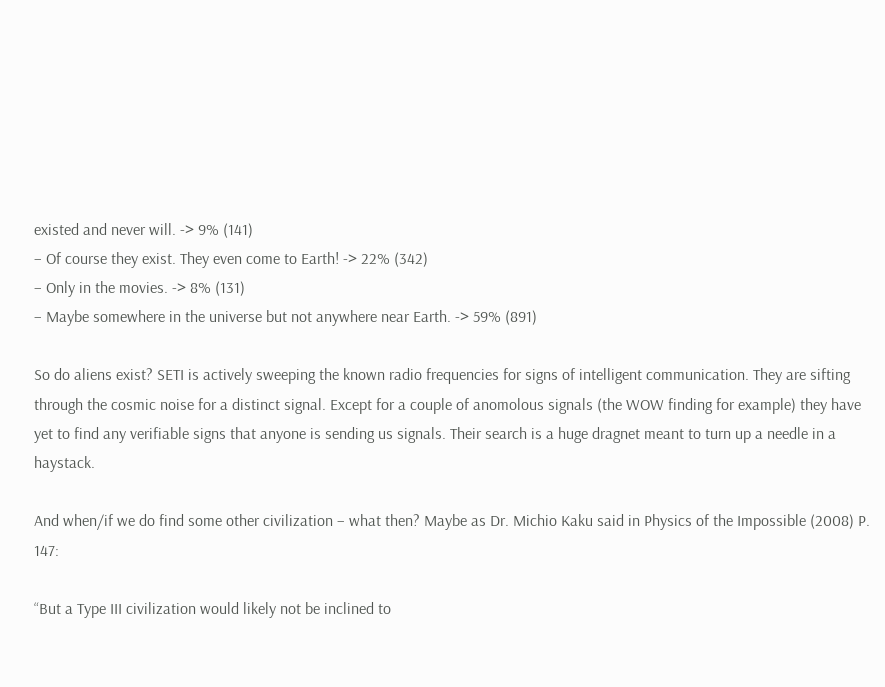existed and never will. -> 9% (141)
– Of course they exist. They even come to Earth! -> 22% (342)
– Only in the movies. -> 8% (131)
– Maybe somewhere in the universe but not anywhere near Earth. -> 59% (891)

So do aliens exist? SETI is actively sweeping the known radio frequencies for signs of intelligent communication. They are sifting through the cosmic noise for a distinct signal. Except for a couple of anomolous signals (the WOW finding for example) they have yet to find any verifiable signs that anyone is sending us signals. Their search is a huge dragnet meant to turn up a needle in a haystack.

And when/if we do find some other civilization – what then? Maybe as Dr. Michio Kaku said in Physics of the Impossible (2008) P. 147:

“But a Type III civilization would likely not be inclined to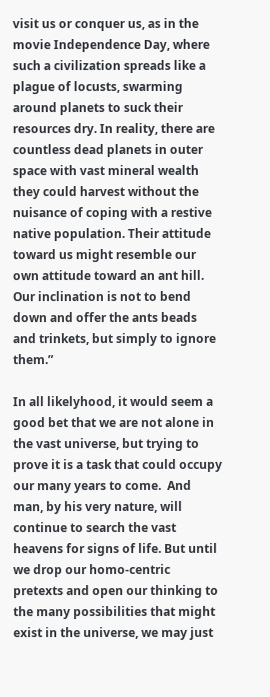visit us or conquer us, as in the movie Independence Day, where such a civilization spreads like a plague of locusts, swarming around planets to suck their resources dry. In reality, there are countless dead planets in outer space with vast mineral wealth they could harvest without the nuisance of coping with a restive native population. Their attitude toward us might resemble our own attitude toward an ant hill. Our inclination is not to bend down and offer the ants beads and trinkets, but simply to ignore them.”

In all likelyhood, it would seem a good bet that we are not alone in the vast universe, but trying to prove it is a task that could occupy our many years to come.  And man, by his very nature, will continue to search the vast heavens for signs of life. But until we drop our homo-centric pretexts and open our thinking to the many possibilities that might exist in the universe, we may just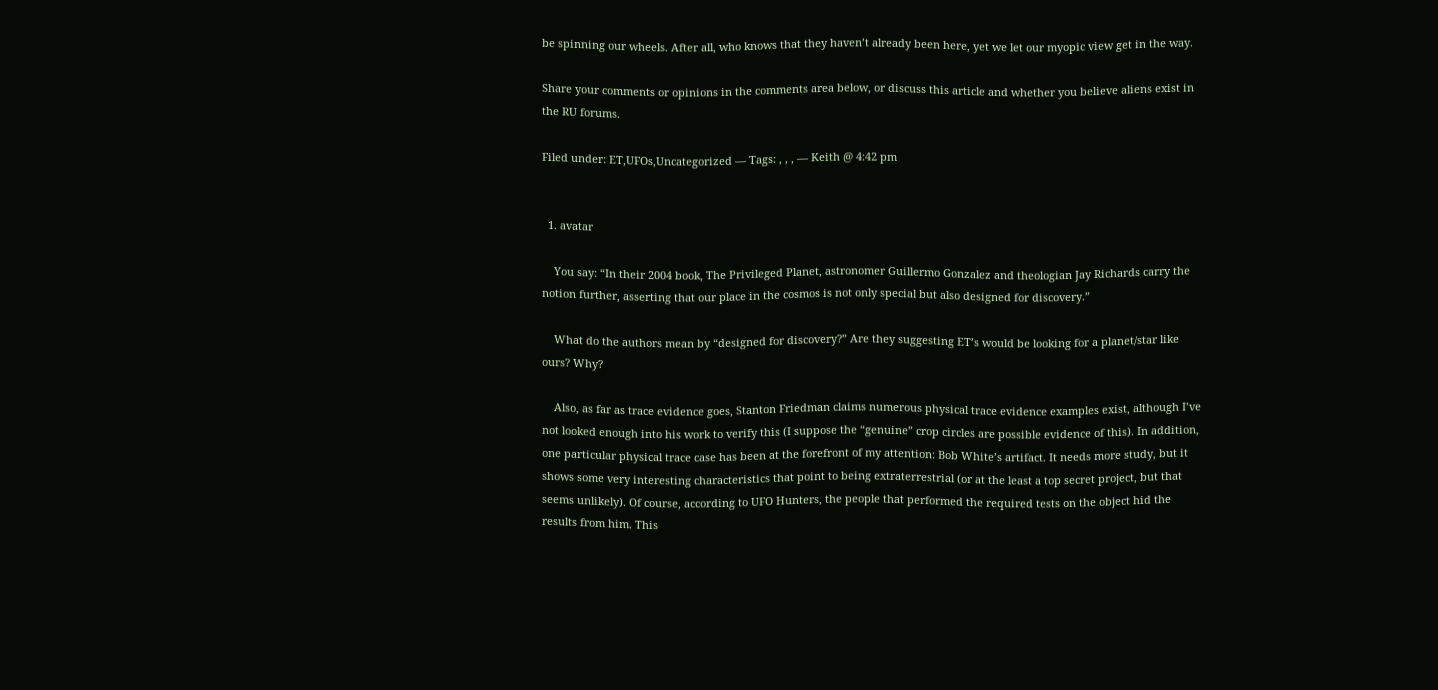be spinning our wheels. After all, who knows that they haven’t already been here, yet we let our myopic view get in the way.

Share your comments or opinions in the comments area below, or discuss this article and whether you believe aliens exist in the RU forums.

Filed under: ET,UFOs,Uncategorized — Tags: , , , — Keith @ 4:42 pm


  1. avatar

    You say: “In their 2004 book, The Privileged Planet, astronomer Guillermo Gonzalez and theologian Jay Richards carry the notion further, asserting that our place in the cosmos is not only special but also designed for discovery.”

    What do the authors mean by “designed for discovery?” Are they suggesting ET’s would be looking for a planet/star like ours? Why?

    Also, as far as trace evidence goes, Stanton Friedman claims numerous physical trace evidence examples exist, although I’ve not looked enough into his work to verify this (I suppose the “genuine” crop circles are possible evidence of this). In addition, one particular physical trace case has been at the forefront of my attention: Bob White’s artifact. It needs more study, but it shows some very interesting characteristics that point to being extraterrestrial (or at the least a top secret project, but that seems unlikely). Of course, according to UFO Hunters, the people that performed the required tests on the object hid the results from him. This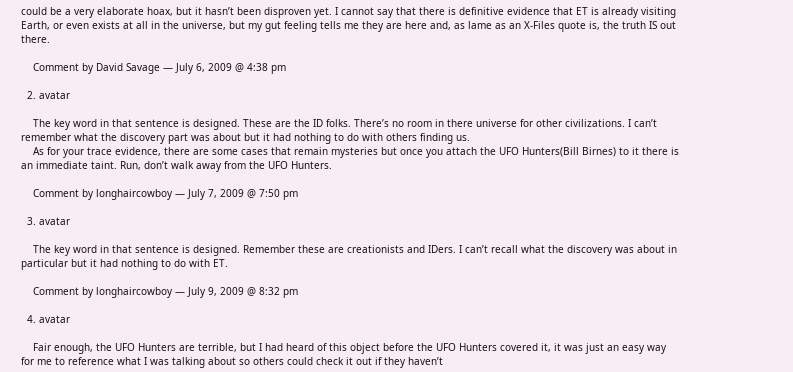could be a very elaborate hoax, but it hasn’t been disproven yet. I cannot say that there is definitive evidence that ET is already visiting Earth, or even exists at all in the universe, but my gut feeling tells me they are here and, as lame as an X-Files quote is, the truth IS out there.

    Comment by David Savage — July 6, 2009 @ 4:38 pm

  2. avatar

    The key word in that sentence is designed. These are the ID folks. There’s no room in there universe for other civilizations. I can’t remember what the discovery part was about but it had nothing to do with others finding us.
    As for your trace evidence, there are some cases that remain mysteries but once you attach the UFO Hunters(Bill Birnes) to it there is an immediate taint. Run, don’t walk away from the UFO Hunters.

    Comment by longhaircowboy — July 7, 2009 @ 7:50 pm

  3. avatar

    The key word in that sentence is designed. Remember these are creationists and IDers. I can’t recall what the discovery was about in particular but it had nothing to do with ET.

    Comment by longhaircowboy — July 9, 2009 @ 8:32 pm

  4. avatar

    Fair enough, the UFO Hunters are terrible, but I had heard of this object before the UFO Hunters covered it, it was just an easy way for me to reference what I was talking about so others could check it out if they haven’t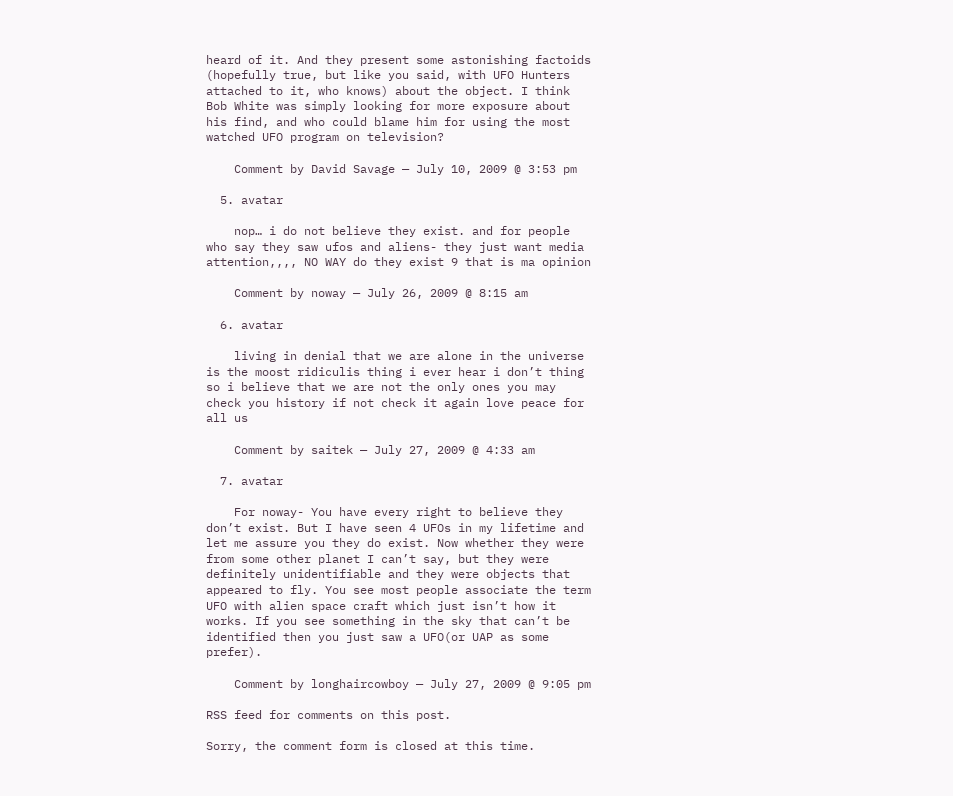heard of it. And they present some astonishing factoids (hopefully true, but like you said, with UFO Hunters attached to it, who knows) about the object. I think Bob White was simply looking for more exposure about his find, and who could blame him for using the most watched UFO program on television?

    Comment by David Savage — July 10, 2009 @ 3:53 pm

  5. avatar

    nop… i do not believe they exist. and for people who say they saw ufos and aliens- they just want media attention,,,, NO WAY do they exist 9 that is ma opinion

    Comment by noway — July 26, 2009 @ 8:15 am

  6. avatar

    living in denial that we are alone in the universe is the moost ridiculis thing i ever hear i don’t thing so i believe that we are not the only ones you may check you history if not check it again love peace for all us

    Comment by saitek — July 27, 2009 @ 4:33 am

  7. avatar

    For noway- You have every right to believe they don’t exist. But I have seen 4 UFOs in my lifetime and let me assure you they do exist. Now whether they were from some other planet I can’t say, but they were definitely unidentifiable and they were objects that appeared to fly. You see most people associate the term UFO with alien space craft which just isn’t how it works. If you see something in the sky that can’t be identified then you just saw a UFO(or UAP as some prefer).

    Comment by longhaircowboy — July 27, 2009 @ 9:05 pm

RSS feed for comments on this post.

Sorry, the comment form is closed at this time.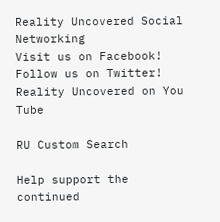Reality Uncovered Social Networking
Visit us on Facebook! Follow us on Twitter! Reality Uncovered on You Tube

RU Custom Search

Help support the continued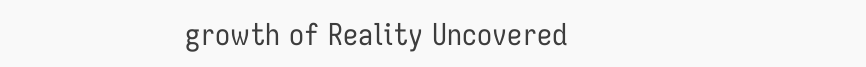growth of Reality Uncovered